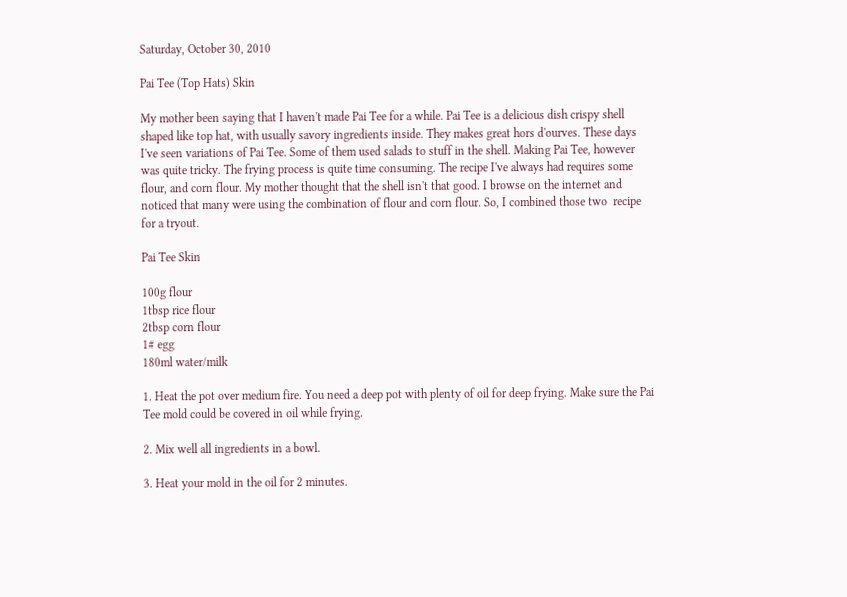Saturday, October 30, 2010

Pai Tee (Top Hats) Skin

My mother been saying that I haven't made Pai Tee for a while. Pai Tee is a delicious dish crispy shell shaped like top hat, with usually savory ingredients inside. They makes great hors d'ourves. These days I've seen variations of Pai Tee. Some of them used salads to stuff in the shell. Making Pai Tee, however was quite tricky. The frying process is quite time consuming. The recipe I've always had requires some flour, and corn flour. My mother thought that the shell isn't that good. I browse on the internet and noticed that many were using the combination of flour and corn flour. So, I combined those two  recipe for a tryout.

Pai Tee Skin

100g flour
1tbsp rice flour
2tbsp corn flour
1# egg
180ml water/milk

1. Heat the pot over medium fire. You need a deep pot with plenty of oil for deep frying. Make sure the Pai Tee mold could be covered in oil while frying.

2. Mix well all ingredients in a bowl.

3. Heat your mold in the oil for 2 minutes.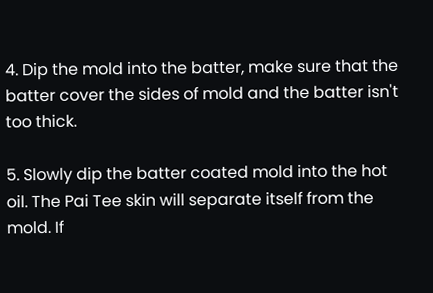4. Dip the mold into the batter, make sure that the batter cover the sides of mold and the batter isn't too thick.

5. Slowly dip the batter coated mold into the hot oil. The Pai Tee skin will separate itself from the mold. If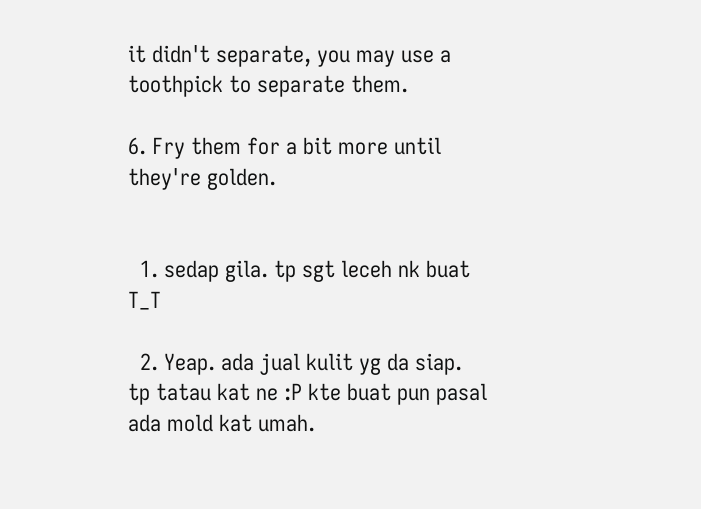it didn't separate, you may use a toothpick to separate them.

6. Fry them for a bit more until they're golden.


  1. sedap gila. tp sgt leceh nk buat T_T

  2. Yeap. ada jual kulit yg da siap. tp tatau kat ne :P kte buat pun pasal ada mold kat umah.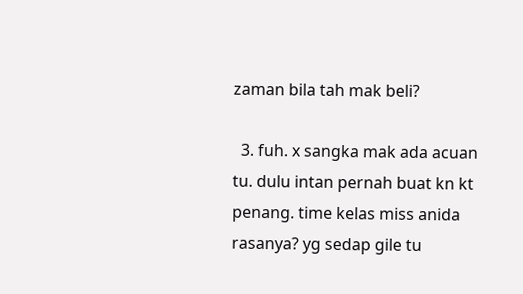zaman bila tah mak beli?

  3. fuh. x sangka mak ada acuan tu. dulu intan pernah buat kn kt penang. time kelas miss anida rasanya? yg sedap gile tu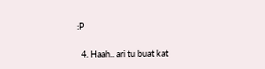:P

  4. Haah.. ari tu buat kat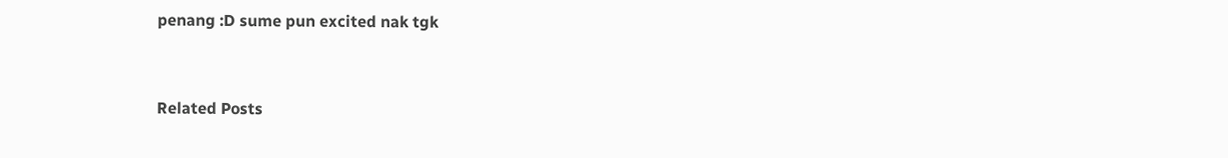penang :D sume pun excited nak tgk



Related Posts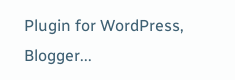Plugin for WordPress, Blogger...